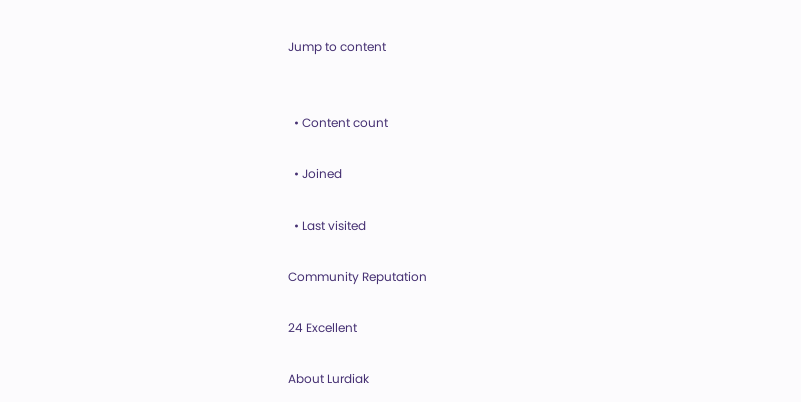Jump to content


  • Content count

  • Joined

  • Last visited

Community Reputation

24 Excellent

About Lurdiak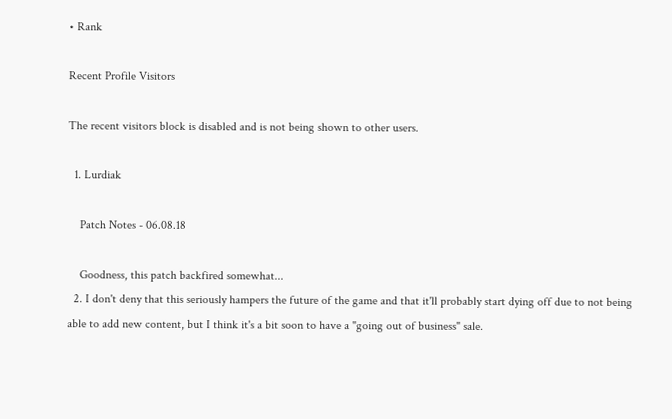• Rank

Recent Profile Visitors

The recent visitors block is disabled and is not being shown to other users.

  1. Lurdiak

    Patch Notes - 06.08.18

    Goodness, this patch backfired somewhat...
  2. I don't deny that this seriously hampers the future of the game and that it'll probably start dying off due to not being able to add new content, but I think it's a bit soon to have a "going out of business" sale.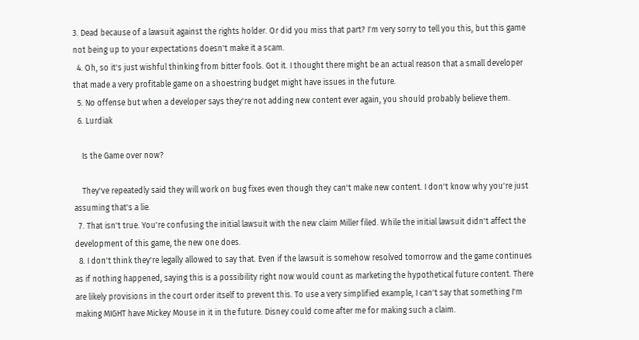3. Dead because of a lawsuit against the rights holder. Or did you miss that part? I'm very sorry to tell you this, but this game not being up to your expectations doesn't make it a scam.
  4. Oh, so it's just wishful thinking from bitter fools. Got it. I thought there might be an actual reason that a small developer that made a very profitable game on a shoestring budget might have issues in the future.
  5. No offense but when a developer says they're not adding new content ever again, you should probably believe them.
  6. Lurdiak

    Is the Game over now?

    They've repeatedly said they will work on bug fixes even though they can't make new content. I don't know why you're just assuming that's a lie.
  7. That isn't true. You're confusing the initial lawsuit with the new claim Miller filed. While the initial lawsuit didn't affect the development of this game, the new one does.
  8. I don't think they're legally allowed to say that. Even if the lawsuit is somehow resolved tomorrow and the game continues as if nothing happened, saying this is a possibility right now would count as marketing the hypothetical future content. There are likely provisions in the court order itself to prevent this. To use a very simplified example, I can't say that something I'm making MIGHT have Mickey Mouse in it in the future. Disney could come after me for making such a claim.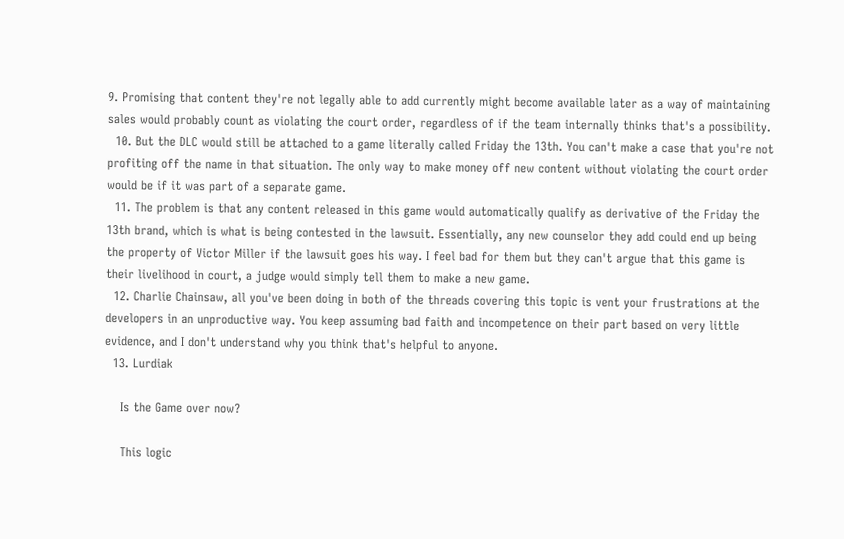9. Promising that content they're not legally able to add currently might become available later as a way of maintaining sales would probably count as violating the court order, regardless of if the team internally thinks that's a possibility.
  10. But the DLC would still be attached to a game literally called Friday the 13th. You can't make a case that you're not profiting off the name in that situation. The only way to make money off new content without violating the court order would be if it was part of a separate game.
  11. The problem is that any content released in this game would automatically qualify as derivative of the Friday the 13th brand, which is what is being contested in the lawsuit. Essentially, any new counselor they add could end up being the property of Victor Miller if the lawsuit goes his way. I feel bad for them but they can't argue that this game is their livelihood in court, a judge would simply tell them to make a new game.
  12. Charlie Chainsaw, all you've been doing in both of the threads covering this topic is vent your frustrations at the developers in an unproductive way. You keep assuming bad faith and incompetence on their part based on very little evidence, and I don't understand why you think that's helpful to anyone.
  13. Lurdiak

    Is the Game over now?

    This logic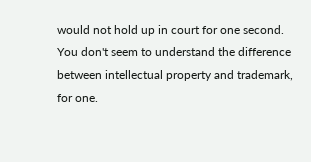would not hold up in court for one second. You don't seem to understand the difference between intellectual property and trademark, for one.